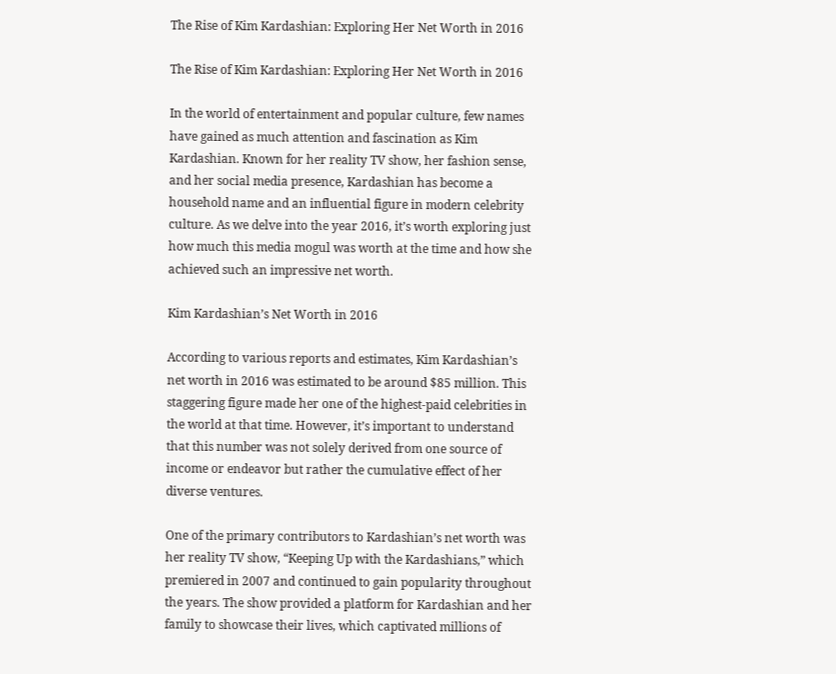The Rise of Kim Kardashian: Exploring Her Net Worth in 2016

The Rise of Kim Kardashian: Exploring Her Net Worth in 2016

In the world of entertainment and popular culture, few names have gained as much attention and fascination as Kim Kardashian. Known for her reality TV show, her fashion sense, and her social media presence, Kardashian has become a household name and an influential figure in modern celebrity culture. As we delve into the year 2016, it’s worth exploring just how much this media mogul was worth at the time and how she achieved such an impressive net worth.

Kim Kardashian’s Net Worth in 2016

According to various reports and estimates, Kim Kardashian’s net worth in 2016 was estimated to be around $85 million. This staggering figure made her one of the highest-paid celebrities in the world at that time. However, it’s important to understand that this number was not solely derived from one source of income or endeavor but rather the cumulative effect of her diverse ventures.

One of the primary contributors to Kardashian’s net worth was her reality TV show, “Keeping Up with the Kardashians,” which premiered in 2007 and continued to gain popularity throughout the years. The show provided a platform for Kardashian and her family to showcase their lives, which captivated millions of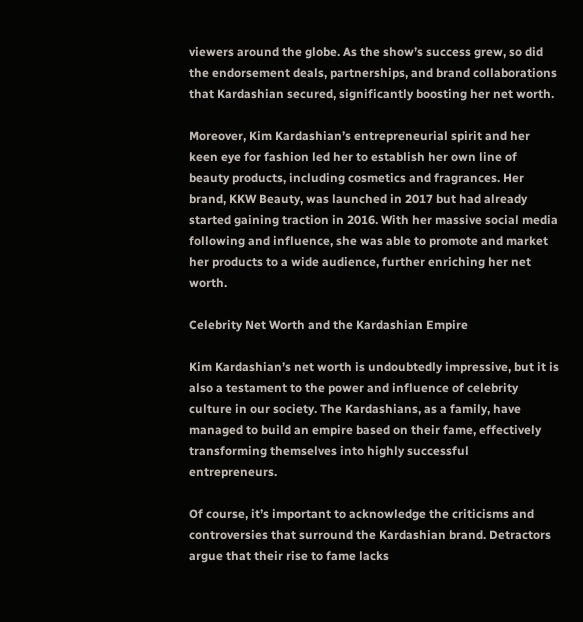viewers around the globe. As the show’s success grew, so did the endorsement deals, partnerships, and brand collaborations that Kardashian secured, significantly boosting her net worth.

Moreover, Kim Kardashian’s entrepreneurial spirit and her keen eye for fashion led her to establish her own line of beauty products, including cosmetics and fragrances. Her brand, KKW Beauty, was launched in 2017 but had already started gaining traction in 2016. With her massive social media following and influence, she was able to promote and market her products to a wide audience, further enriching her net worth.

Celebrity Net Worth and the Kardashian Empire

Kim Kardashian’s net worth is undoubtedly impressive, but it is also a testament to the power and influence of celebrity culture in our society. The Kardashians, as a family, have managed to build an empire based on their fame, effectively transforming themselves into highly successful entrepreneurs.

Of course, it’s important to acknowledge the criticisms and controversies that surround the Kardashian brand. Detractors argue that their rise to fame lacks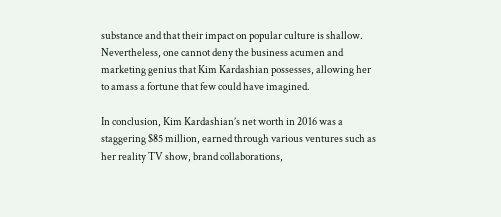substance and that their impact on popular culture is shallow. Nevertheless, one cannot deny the business acumen and marketing genius that Kim Kardashian possesses, allowing her to amass a fortune that few could have imagined.

In conclusion, Kim Kardashian’s net worth in 2016 was a staggering $85 million, earned through various ventures such as her reality TV show, brand collaborations,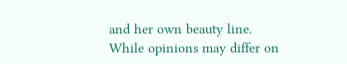and her own beauty line. While opinions may differ on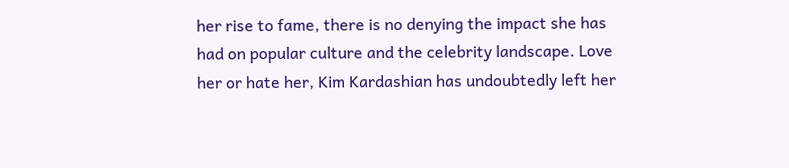her rise to fame, there is no denying the impact she has had on popular culture and the celebrity landscape. Love her or hate her, Kim Kardashian has undoubtedly left her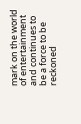mark on the world of entertainment and continues to be a force to be reckoned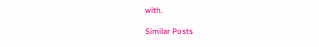with.

Similar Posts